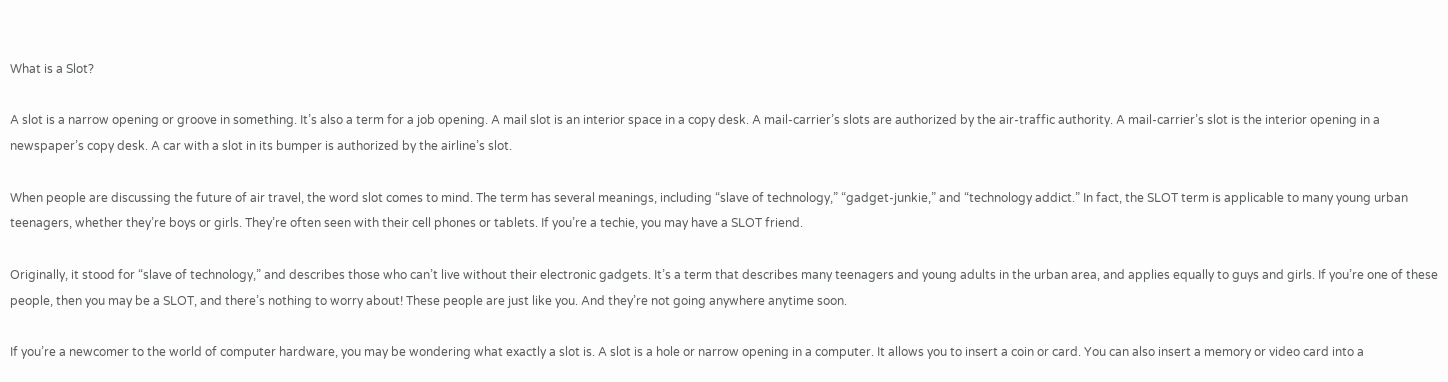What is a Slot?

A slot is a narrow opening or groove in something. It’s also a term for a job opening. A mail slot is an interior space in a copy desk. A mail-carrier’s slots are authorized by the air-traffic authority. A mail-carrier’s slot is the interior opening in a newspaper’s copy desk. A car with a slot in its bumper is authorized by the airline’s slot.

When people are discussing the future of air travel, the word slot comes to mind. The term has several meanings, including “slave of technology,” “gadget-junkie,” and “technology addict.” In fact, the SLOT term is applicable to many young urban teenagers, whether they’re boys or girls. They’re often seen with their cell phones or tablets. If you’re a techie, you may have a SLOT friend.

Originally, it stood for “slave of technology,” and describes those who can’t live without their electronic gadgets. It’s a term that describes many teenagers and young adults in the urban area, and applies equally to guys and girls. If you’re one of these people, then you may be a SLOT, and there’s nothing to worry about! These people are just like you. And they’re not going anywhere anytime soon.

If you’re a newcomer to the world of computer hardware, you may be wondering what exactly a slot is. A slot is a hole or narrow opening in a computer. It allows you to insert a coin or card. You can also insert a memory or video card into a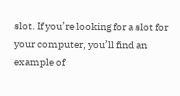slot. If you’re looking for a slot for your computer, you’ll find an example of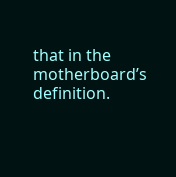that in the motherboard’s definition.